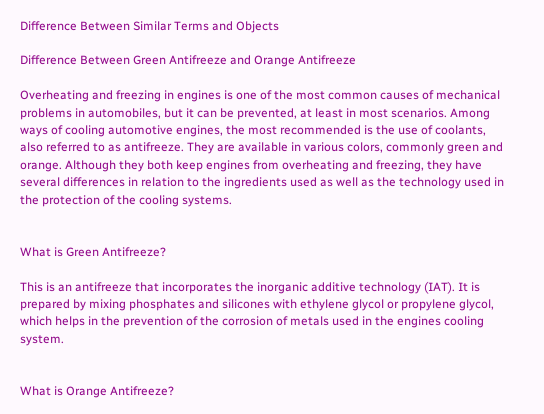Difference Between Similar Terms and Objects

Difference Between Green Antifreeze and Orange Antifreeze

Overheating and freezing in engines is one of the most common causes of mechanical problems in automobiles, but it can be prevented, at least in most scenarios. Among ways of cooling automotive engines, the most recommended is the use of coolants, also referred to as antifreeze. They are available in various colors, commonly green and orange. Although they both keep engines from overheating and freezing, they have several differences in relation to the ingredients used as well as the technology used in the protection of the cooling systems.


What is Green Antifreeze?

This is an antifreeze that incorporates the inorganic additive technology (IAT). It is prepared by mixing phosphates and silicones with ethylene glycol or propylene glycol, which helps in the prevention of the corrosion of metals used in the engines cooling system.


What is Orange Antifreeze?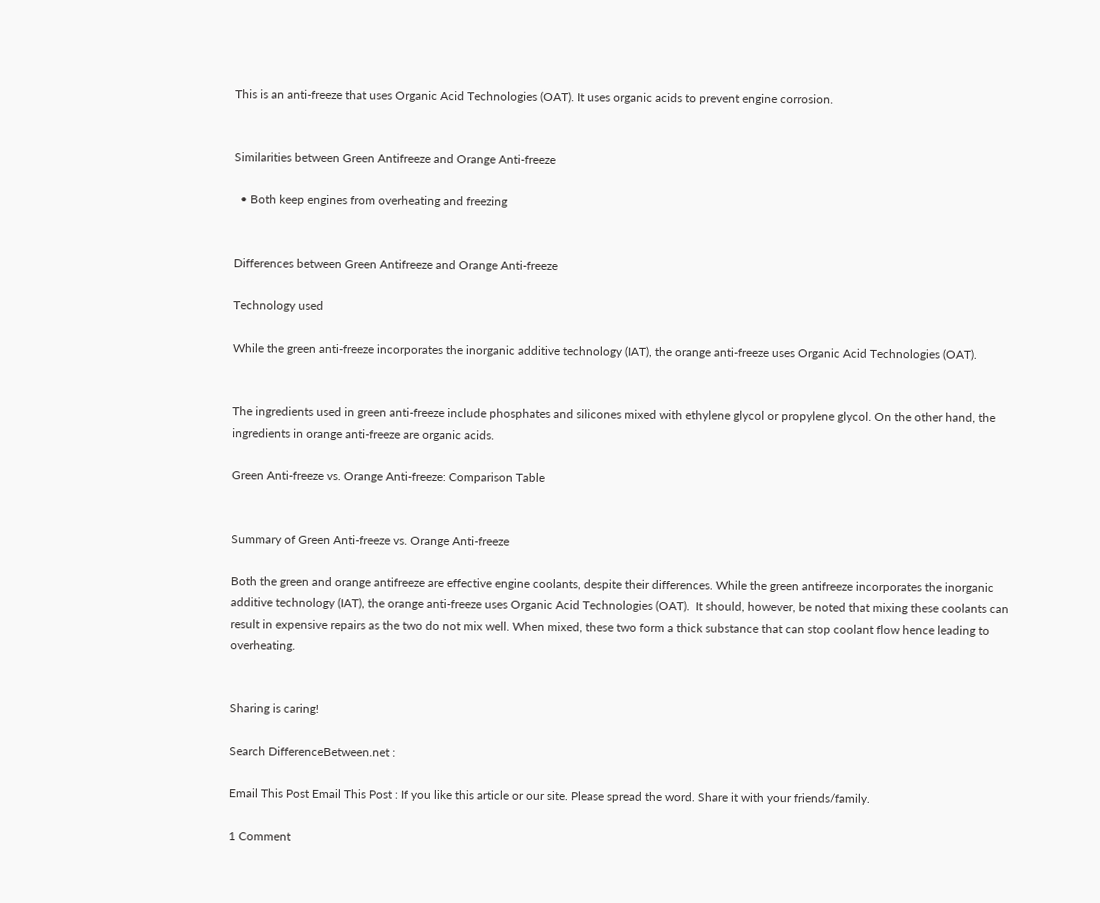This is an anti-freeze that uses Organic Acid Technologies (OAT). It uses organic acids to prevent engine corrosion.


Similarities between Green Antifreeze and Orange Anti-freeze

  • Both keep engines from overheating and freezing


Differences between Green Antifreeze and Orange Anti-freeze

Technology used

While the green anti-freeze incorporates the inorganic additive technology (IAT), the orange anti-freeze uses Organic Acid Technologies (OAT).


The ingredients used in green anti-freeze include phosphates and silicones mixed with ethylene glycol or propylene glycol. On the other hand, the ingredients in orange anti-freeze are organic acids.

Green Anti-freeze vs. Orange Anti-freeze: Comparison Table


Summary of Green Anti-freeze vs. Orange Anti-freeze

Both the green and orange antifreeze are effective engine coolants, despite their differences. While the green antifreeze incorporates the inorganic additive technology (IAT), the orange anti-freeze uses Organic Acid Technologies (OAT).  It should, however, be noted that mixing these coolants can result in expensive repairs as the two do not mix well. When mixed, these two form a thick substance that can stop coolant flow hence leading to overheating.


Sharing is caring!

Search DifferenceBetween.net :

Email This Post Email This Post : If you like this article or our site. Please spread the word. Share it with your friends/family.

1 Comment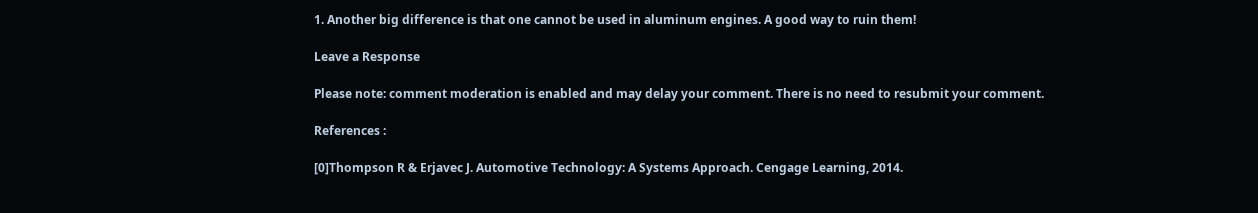1. Another big difference is that one cannot be used in aluminum engines. A good way to ruin them!

Leave a Response

Please note: comment moderation is enabled and may delay your comment. There is no need to resubmit your comment.

References :

[0]Thompson R & Erjavec J. Automotive Technology: A Systems Approach. Cengage Learning, 2014.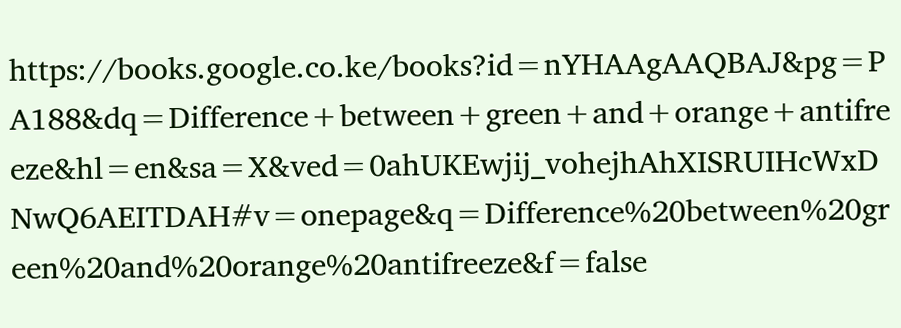https://books.google.co.ke/books?id=nYHAAgAAQBAJ&pg=PA188&dq=Difference+between+green+and+orange+antifreeze&hl=en&sa=X&ved=0ahUKEwjij_vohejhAhXISRUIHcWxDNwQ6AEITDAH#v=onepage&q=Difference%20between%20green%20and%20orange%20antifreeze&f=false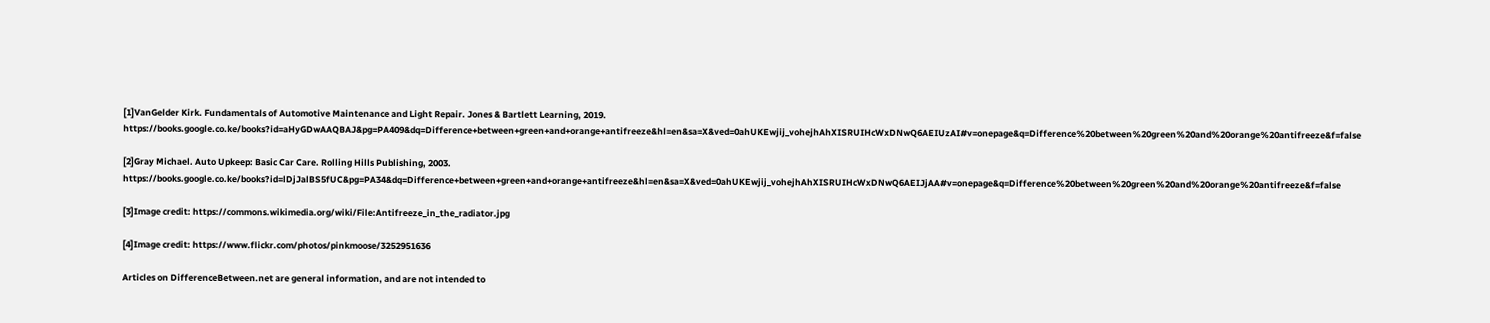[1]VanGelder Kirk. Fundamentals of Automotive Maintenance and Light Repair. Jones & Bartlett Learning, 2019. https://books.google.co.ke/books?id=aHyGDwAAQBAJ&pg=PA409&dq=Difference+between+green+and+orange+antifreeze&hl=en&sa=X&ved=0ahUKEwjij_vohejhAhXISRUIHcWxDNwQ6AEIUzAI#v=onepage&q=Difference%20between%20green%20and%20orange%20antifreeze&f=false

[2]Gray Michael. Auto Upkeep: Basic Car Care. Rolling Hills Publishing, 2003. https://books.google.co.ke/books?id=lDjJalBS5fUC&pg=PA34&dq=Difference+between+green+and+orange+antifreeze&hl=en&sa=X&ved=0ahUKEwjij_vohejhAhXISRUIHcWxDNwQ6AEIJjAA#v=onepage&q=Difference%20between%20green%20and%20orange%20antifreeze&f=false

[3]Image credit: https://commons.wikimedia.org/wiki/File:Antifreeze_in_the_radiator.jpg

[4]Image credit: https://www.flickr.com/photos/pinkmoose/3252951636

Articles on DifferenceBetween.net are general information, and are not intended to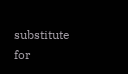substitute for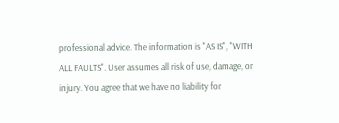professional advice. The information is "AS IS", "WITH ALL FAULTS". User assumes all risk of use, damage, or injury. You agree that we have no liability for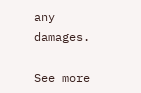any damages.

See more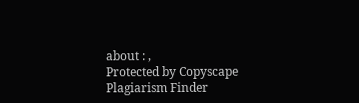about : ,
Protected by Copyscape Plagiarism Finder